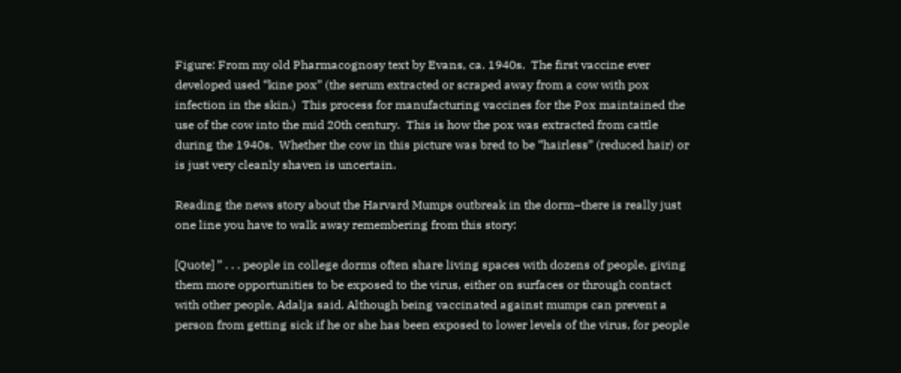Figure: From my old Pharmacognosy text by Evans, ca. 1940s.  The first vaccine ever developed used “kine pox” (the serum extracted or scraped away from a cow with pox infection in the skin.)  This process for manufacturing vaccines for the Pox maintained the use of the cow into the mid 20th century.  This is how the pox was extracted from cattle during the 1940s.  Whether the cow in this picture was bred to be “hairless” (reduced hair) or is just very cleanly shaven is uncertain.

Reading the news story about the Harvard Mumps outbreak in the dorm–there is really just one line you have to walk away remembering from this story:

[Quote] ” . . . people in college dorms often share living spaces with dozens of people, giving them more opportunities to be exposed to the virus, either on surfaces or through contact with other people, Adalja said. Although being vaccinated against mumps can prevent a person from getting sick if he or she has been exposed to lower levels of the virus, for people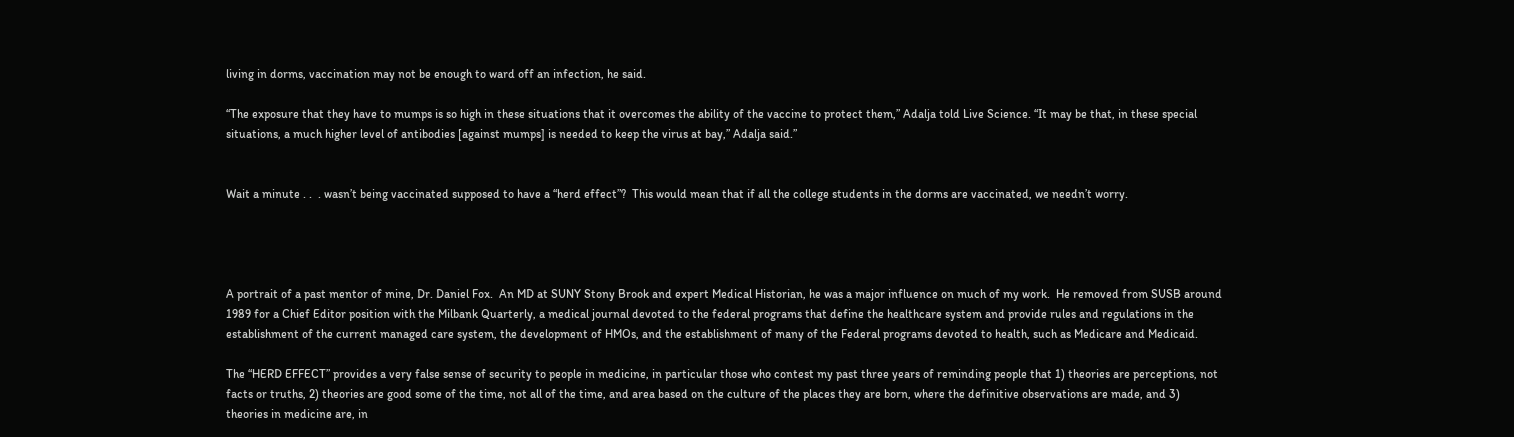living in dorms, vaccination may not be enough to ward off an infection, he said.

“The exposure that they have to mumps is so high in these situations that it overcomes the ability of the vaccine to protect them,” Adalja told Live Science. “It may be that, in these special situations, a much higher level of antibodies [against mumps] is needed to keep the virus at bay,” Adalja said.”


Wait a minute . .  . wasn’t being vaccinated supposed to have a “herd effect”?  This would mean that if all the college students in the dorms are vaccinated, we needn’t worry.




A portrait of a past mentor of mine, Dr. Daniel Fox.  An MD at SUNY Stony Brook and expert Medical Historian, he was a major influence on much of my work.  He removed from SUSB around 1989 for a Chief Editor position with the Milbank Quarterly, a medical journal devoted to the federal programs that define the healthcare system and provide rules and regulations in the establishment of the current managed care system, the development of HMOs, and the establishment of many of the Federal programs devoted to health, such as Medicare and Medicaid.

The “HERD EFFECT” provides a very false sense of security to people in medicine, in particular those who contest my past three years of reminding people that 1) theories are perceptions, not facts or truths, 2) theories are good some of the time, not all of the time, and area based on the culture of the places they are born, where the definitive observations are made, and 3) theories in medicine are, in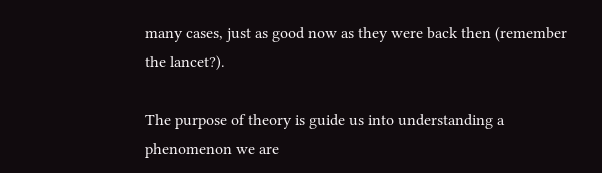many cases, just as good now as they were back then (remember the lancet?).

The purpose of theory is guide us into understanding a phenomenon we are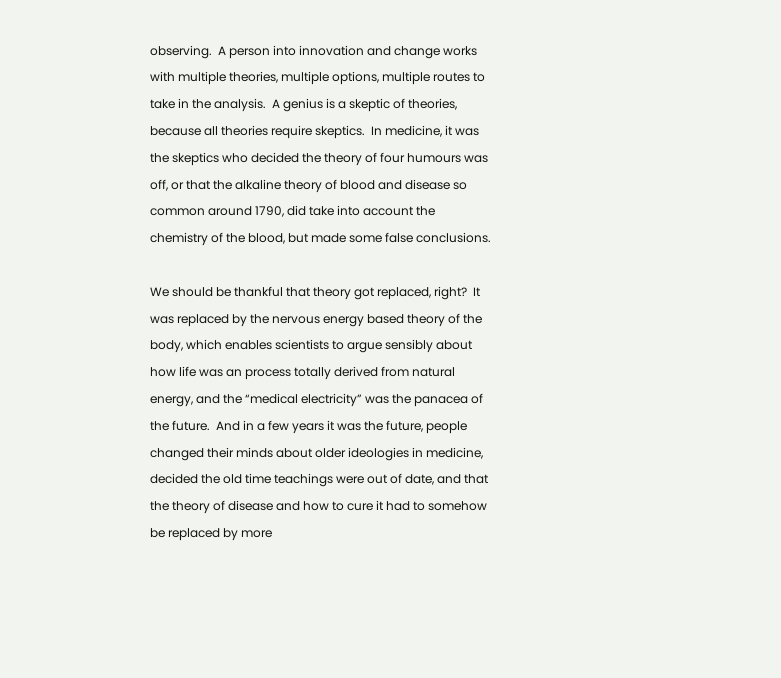observing.  A person into innovation and change works with multiple theories, multiple options, multiple routes to take in the analysis.  A genius is a skeptic of theories, because all theories require skeptics.  In medicine, it was the skeptics who decided the theory of four humours was off, or that the alkaline theory of blood and disease so common around 1790, did take into account the chemistry of the blood, but made some false conclusions.

We should be thankful that theory got replaced, right?  It was replaced by the nervous energy based theory of the body, which enables scientists to argue sensibly about how life was an process totally derived from natural energy, and the “medical electricity” was the panacea of the future.  And in a few years it was the future, people changed their minds about older ideologies in medicine, decided the old time teachings were out of date, and that the theory of disease and how to cure it had to somehow be replaced by more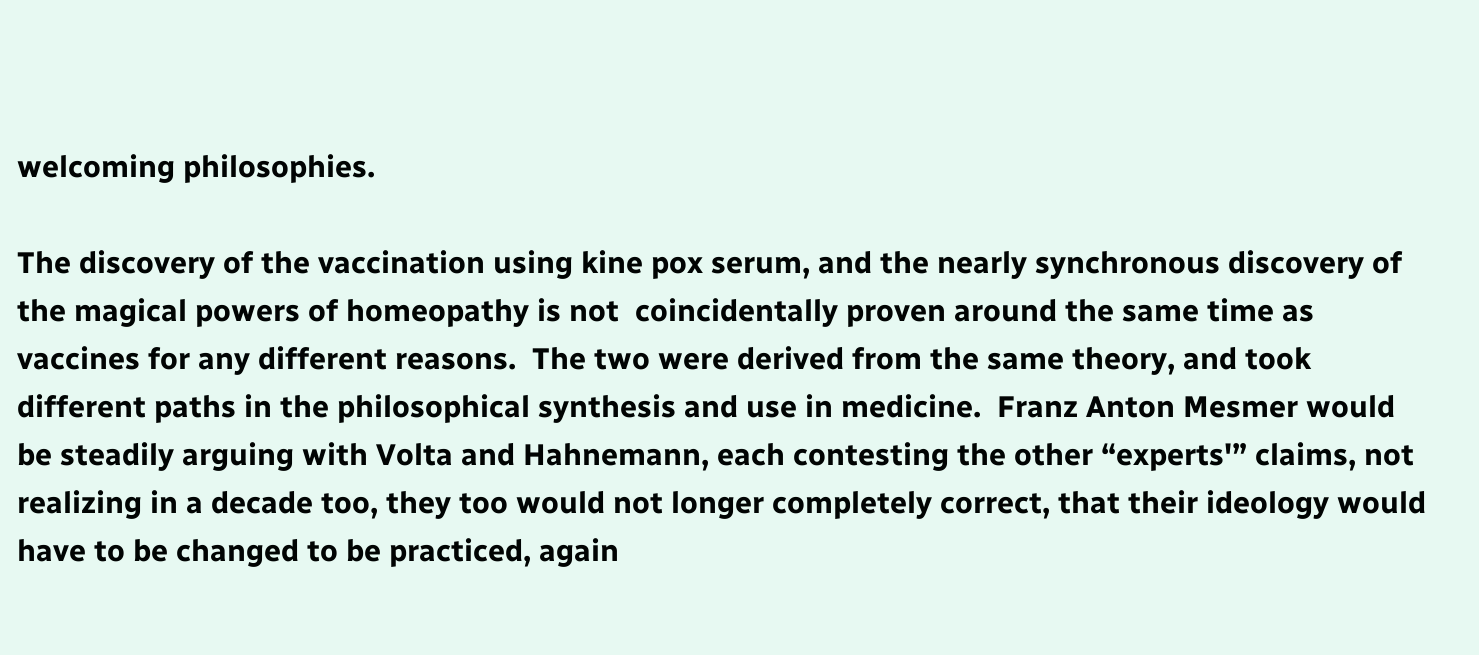welcoming philosophies.

The discovery of the vaccination using kine pox serum, and the nearly synchronous discovery of the magical powers of homeopathy is not  coincidentally proven around the same time as vaccines for any different reasons.  The two were derived from the same theory, and took different paths in the philosophical synthesis and use in medicine.  Franz Anton Mesmer would be steadily arguing with Volta and Hahnemann, each contesting the other “experts'” claims, not realizing in a decade too, they too would not longer completely correct, that their ideology would have to be changed to be practiced, again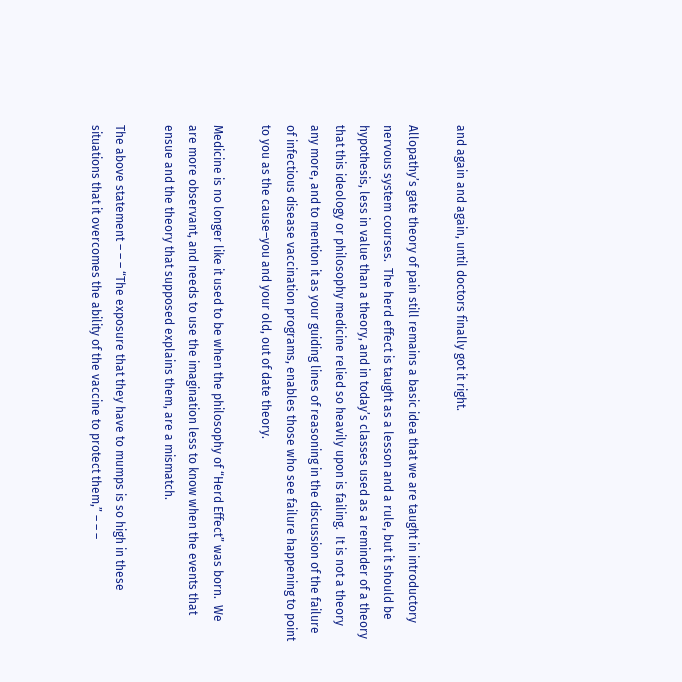and again and again, until doctors finally got it right.

Allopathy’s gate theory of pain still remains a basic idea that we are taught in introductory nervous system courses.  The herd effect is taught as a lesson and a rule, but it should be hypothesis, less in value than a theory, and in today’s classes used as a reminder of a theory that this ideology or philosophy medicine relied so heavily upon is failing.  It is not a theory any more, and to mention it as your guiding lines of reasoning in the discussion of the failure of infectious disease vaccination programs, enables those who see failure happening to point to you as the cause–you and your old, out of date theory.

Medicine is no longer like it used to be when the philosophy of “Herd Effect” was born.  We are more observant, and needs to use the imagination less to know when the events that ensue and the theory that supposed explains them, are a mismatch.

The above statement – – – “The exposure that they have to mumps is so high in these situations that it overcomes the ability of the vaccine to protect them,” – – –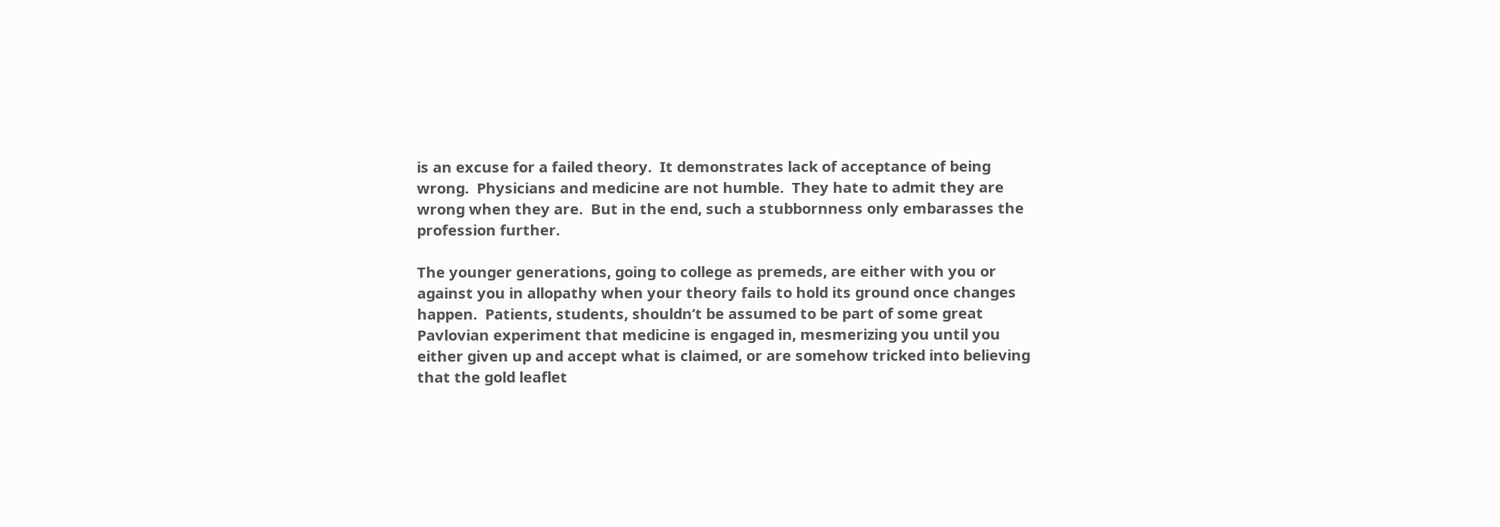is an excuse for a failed theory.  It demonstrates lack of acceptance of being wrong.  Physicians and medicine are not humble.  They hate to admit they are wrong when they are.  But in the end, such a stubbornness only embarasses the profession further.

The younger generations, going to college as premeds, are either with you or against you in allopathy when your theory fails to hold its ground once changes happen.  Patients, students, shouldn’t be assumed to be part of some great Pavlovian experiment that medicine is engaged in, mesmerizing you until you either given up and accept what is claimed, or are somehow tricked into believing that the gold leaflet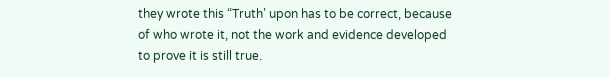they wrote this “Truth’ upon has to be correct, because of who wrote it, not the work and evidence developed to prove it is still true.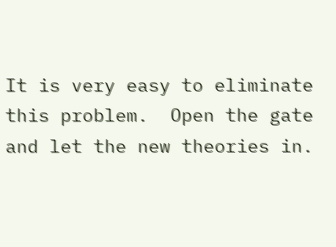It is very easy to eliminate this problem.  Open the gate and let the new theories in.